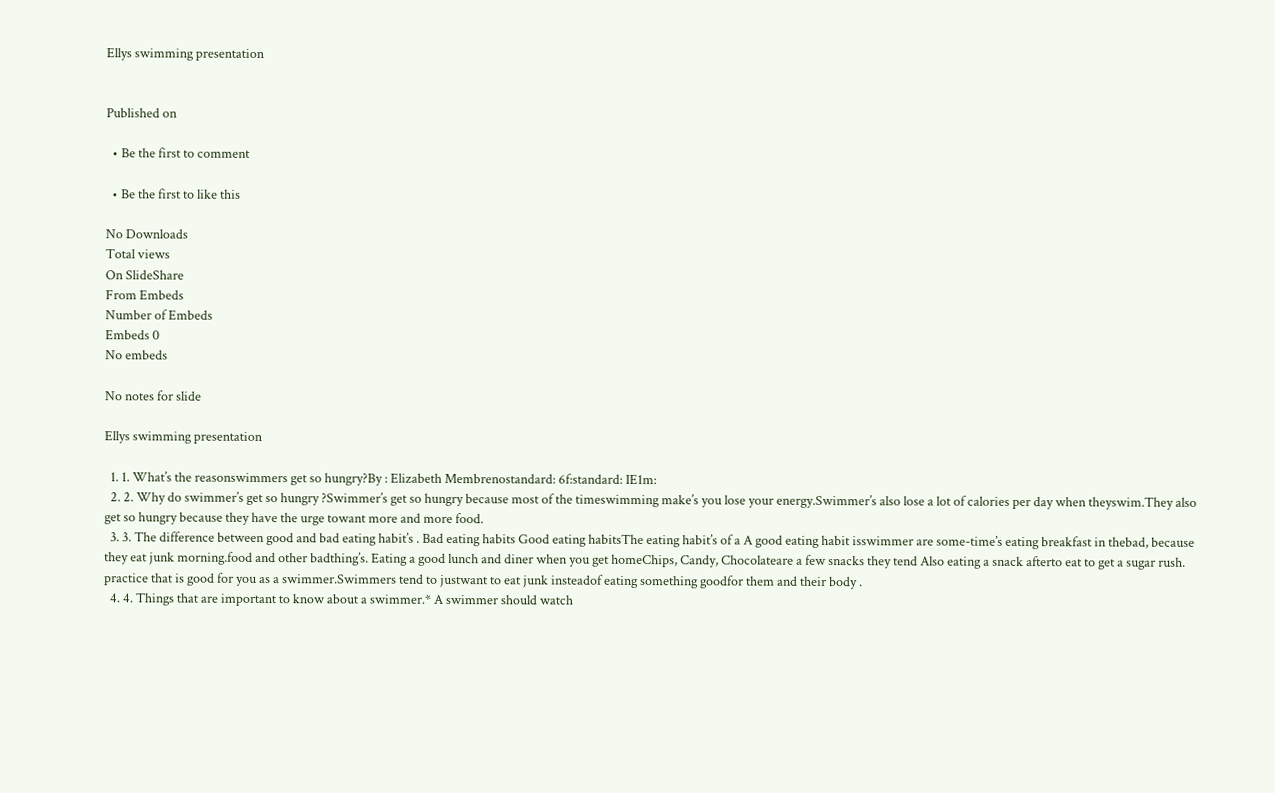Ellys swimming presentation


Published on

  • Be the first to comment

  • Be the first to like this

No Downloads
Total views
On SlideShare
From Embeds
Number of Embeds
Embeds 0
No embeds

No notes for slide

Ellys swimming presentation

  1. 1. What’s the reasonswimmers get so hungry?By : Elizabeth Membrenostandard: 6f:standard: IE1m:
  2. 2. Why do swimmer’s get so hungry ?Swimmer’s get so hungry because most of the timeswimming make’s you lose your energy.Swimmer’s also lose a lot of calories per day when theyswim.They also get so hungry because they have the urge towant more and more food.
  3. 3. The difference between good and bad eating habit’s . Bad eating habits Good eating habitsThe eating habit’s of a A good eating habit isswimmer are some-time’s eating breakfast in thebad, because they eat junk morning.food and other badthing’s. Eating a good lunch and diner when you get homeChips, Candy, Chocolateare a few snacks they tend Also eating a snack afterto eat to get a sugar rush. practice that is good for you as a swimmer.Swimmers tend to justwant to eat junk insteadof eating something goodfor them and their body .
  4. 4. Things that are important to know about a swimmer.* A swimmer should watch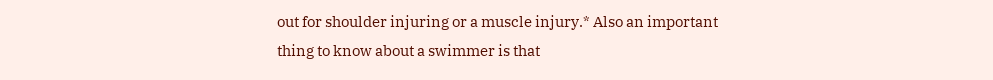out for shoulder injuring or a muscle injury.* Also an important thing to know about a swimmer is that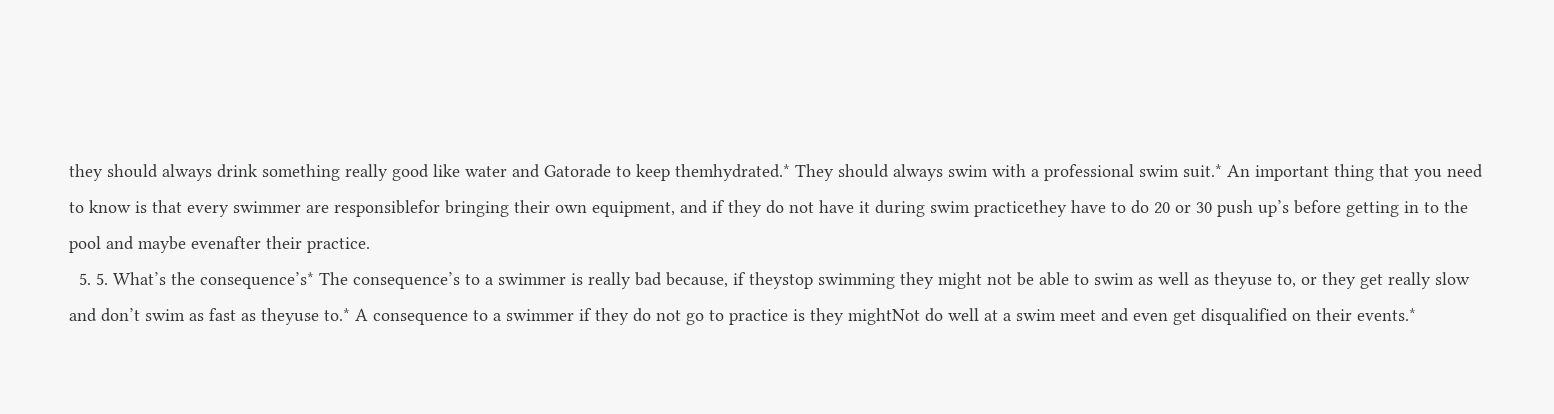they should always drink something really good like water and Gatorade to keep themhydrated.* They should always swim with a professional swim suit.* An important thing that you need to know is that every swimmer are responsiblefor bringing their own equipment, and if they do not have it during swim practicethey have to do 20 or 30 push up’s before getting in to the pool and maybe evenafter their practice.
  5. 5. What’s the consequence’s* The consequence’s to a swimmer is really bad because, if theystop swimming they might not be able to swim as well as theyuse to, or they get really slow and don’t swim as fast as theyuse to.* A consequence to a swimmer if they do not go to practice is they mightNot do well at a swim meet and even get disqualified on their events.*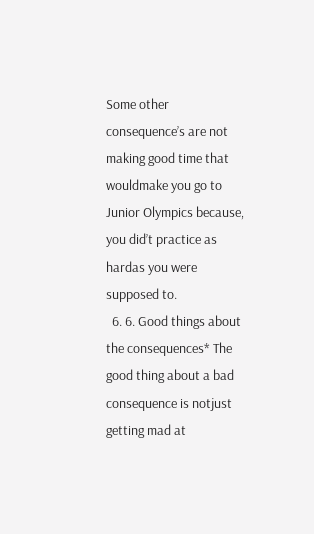Some other consequence’s are not making good time that wouldmake you go to Junior Olympics because, you did’t practice as hardas you were supposed to.
  6. 6. Good things about the consequences* The good thing about a bad consequence is notjust getting mad at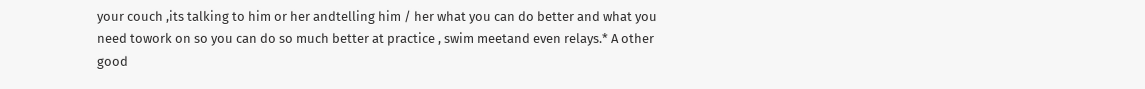your couch ,its talking to him or her andtelling him / her what you can do better and what you need towork on so you can do so much better at practice , swim meetand even relays.* A other good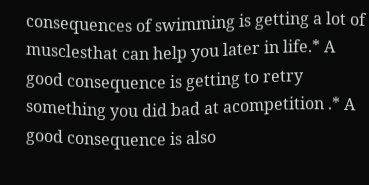consequences of swimming is getting a lot of musclesthat can help you later in life.* A good consequence is getting to retry something you did bad at acompetition .* A good consequence is also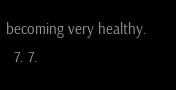becoming very healthy.
  7. 7.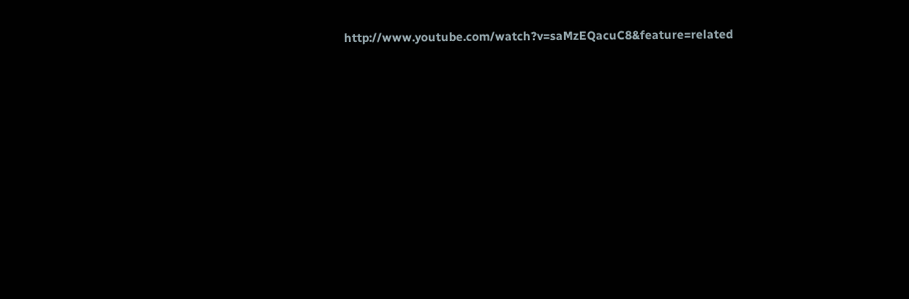http://www.youtube.com/watch?v=saMzEQacuC8&feature=related